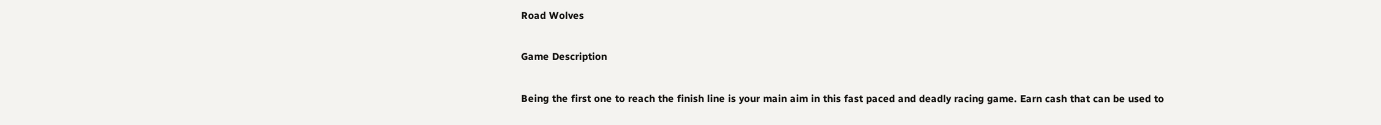Road Wolves

Game Description

Being the first one to reach the finish line is your main aim in this fast paced and deadly racing game. Earn cash that can be used to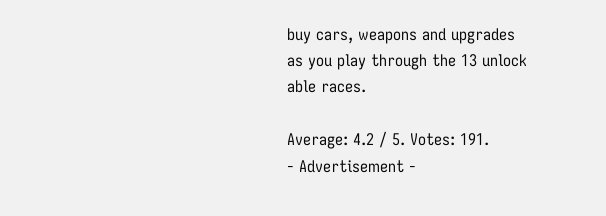buy cars, weapons and upgrades as you play through the 13 unlock able races.

Average: 4.2 / 5. Votes: 191.
- Advertisement -